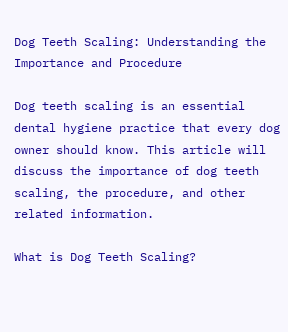Dog Teeth Scaling: Understanding the Importance and Procedure

Dog teeth scaling is an essential dental hygiene practice that every dog owner should know. This article will discuss the importance of dog teeth scaling, the procedure, and other related information.

What is Dog Teeth Scaling?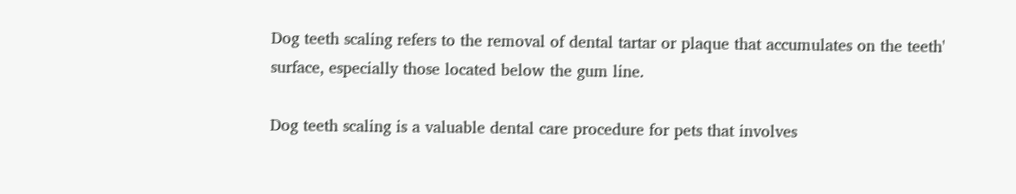Dog teeth scaling refers to the removal of dental tartar or plaque that accumulates on the teeth' surface, especially those located below the gum line.

Dog teeth scaling is a valuable dental care procedure for pets that involves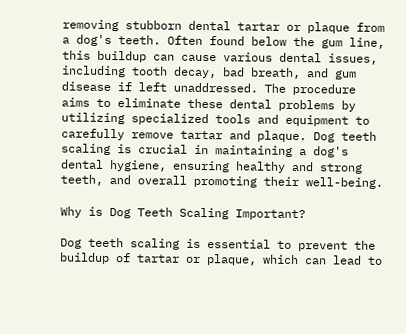removing stubborn dental tartar or plaque from a dog's teeth. Often found below the gum line, this buildup can cause various dental issues, including tooth decay, bad breath, and gum disease if left unaddressed. The procedure aims to eliminate these dental problems by utilizing specialized tools and equipment to carefully remove tartar and plaque. Dog teeth scaling is crucial in maintaining a dog's dental hygiene, ensuring healthy and strong teeth, and overall promoting their well-being.

Why is Dog Teeth Scaling Important?

Dog teeth scaling is essential to prevent the buildup of tartar or plaque, which can lead to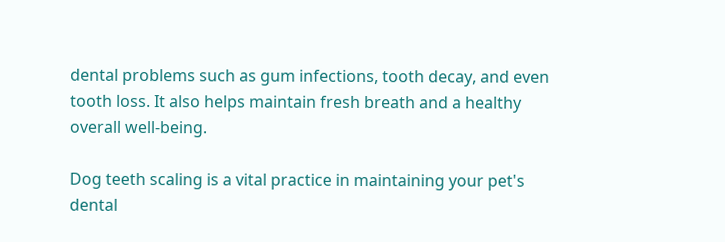dental problems such as gum infections, tooth decay, and even tooth loss. It also helps maintain fresh breath and a healthy overall well-being.

Dog teeth scaling is a vital practice in maintaining your pet's dental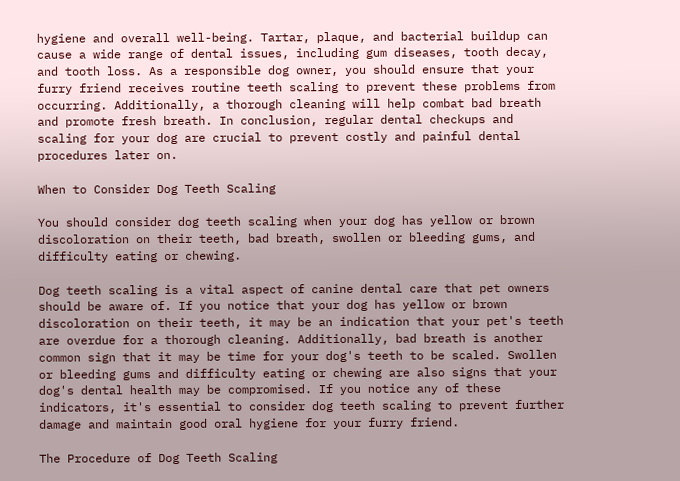hygiene and overall well-being. Tartar, plaque, and bacterial buildup can cause a wide range of dental issues, including gum diseases, tooth decay, and tooth loss. As a responsible dog owner, you should ensure that your furry friend receives routine teeth scaling to prevent these problems from occurring. Additionally, a thorough cleaning will help combat bad breath and promote fresh breath. In conclusion, regular dental checkups and scaling for your dog are crucial to prevent costly and painful dental procedures later on.

When to Consider Dog Teeth Scaling

You should consider dog teeth scaling when your dog has yellow or brown discoloration on their teeth, bad breath, swollen or bleeding gums, and difficulty eating or chewing.

Dog teeth scaling is a vital aspect of canine dental care that pet owners should be aware of. If you notice that your dog has yellow or brown discoloration on their teeth, it may be an indication that your pet's teeth are overdue for a thorough cleaning. Additionally, bad breath is another common sign that it may be time for your dog's teeth to be scaled. Swollen or bleeding gums and difficulty eating or chewing are also signs that your dog's dental health may be compromised. If you notice any of these indicators, it's essential to consider dog teeth scaling to prevent further damage and maintain good oral hygiene for your furry friend.

The Procedure of Dog Teeth Scaling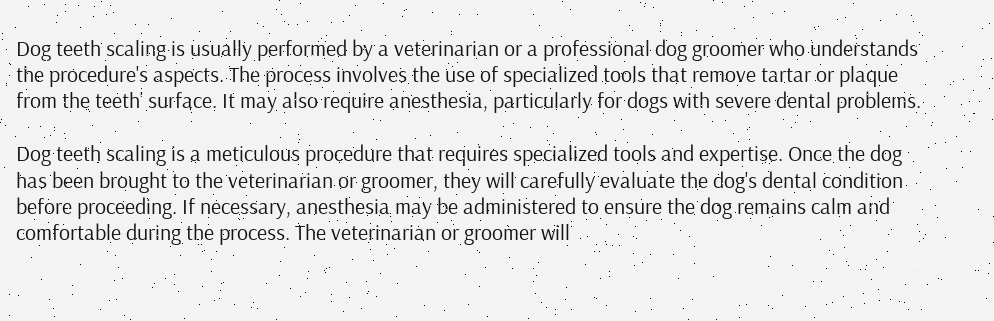Dog teeth scaling is usually performed by a veterinarian or a professional dog groomer who understands the procedure's aspects. The process involves the use of specialized tools that remove tartar or plaque from the teeth' surface. It may also require anesthesia, particularly for dogs with severe dental problems.

Dog teeth scaling is a meticulous procedure that requires specialized tools and expertise. Once the dog has been brought to the veterinarian or groomer, they will carefully evaluate the dog's dental condition before proceeding. If necessary, anesthesia may be administered to ensure the dog remains calm and comfortable during the process. The veterinarian or groomer will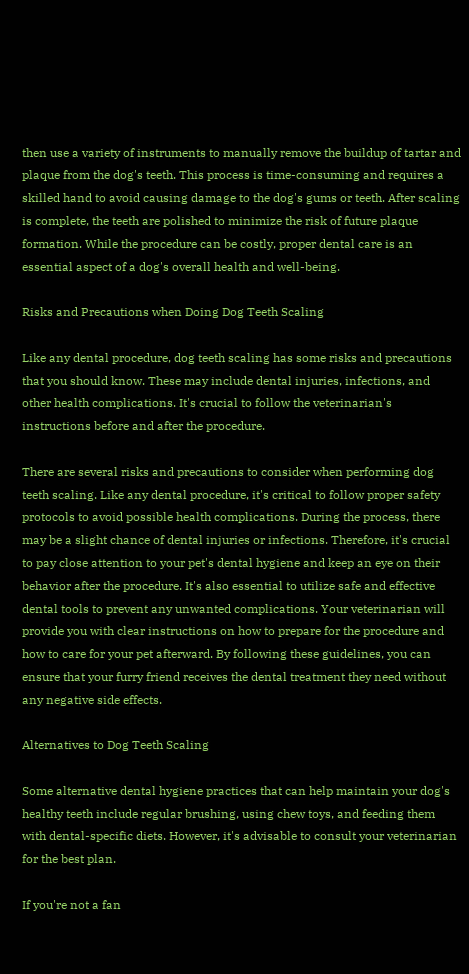then use a variety of instruments to manually remove the buildup of tartar and plaque from the dog's teeth. This process is time-consuming and requires a skilled hand to avoid causing damage to the dog's gums or teeth. After scaling is complete, the teeth are polished to minimize the risk of future plaque formation. While the procedure can be costly, proper dental care is an essential aspect of a dog's overall health and well-being.

Risks and Precautions when Doing Dog Teeth Scaling

Like any dental procedure, dog teeth scaling has some risks and precautions that you should know. These may include dental injuries, infections, and other health complications. It's crucial to follow the veterinarian's instructions before and after the procedure.

There are several risks and precautions to consider when performing dog teeth scaling. Like any dental procedure, it's critical to follow proper safety protocols to avoid possible health complications. During the process, there may be a slight chance of dental injuries or infections. Therefore, it's crucial to pay close attention to your pet's dental hygiene and keep an eye on their behavior after the procedure. It's also essential to utilize safe and effective dental tools to prevent any unwanted complications. Your veterinarian will provide you with clear instructions on how to prepare for the procedure and how to care for your pet afterward. By following these guidelines, you can ensure that your furry friend receives the dental treatment they need without any negative side effects.

Alternatives to Dog Teeth Scaling

Some alternative dental hygiene practices that can help maintain your dog's healthy teeth include regular brushing, using chew toys, and feeding them with dental-specific diets. However, it's advisable to consult your veterinarian for the best plan.

If you're not a fan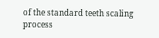of the standard teeth scaling process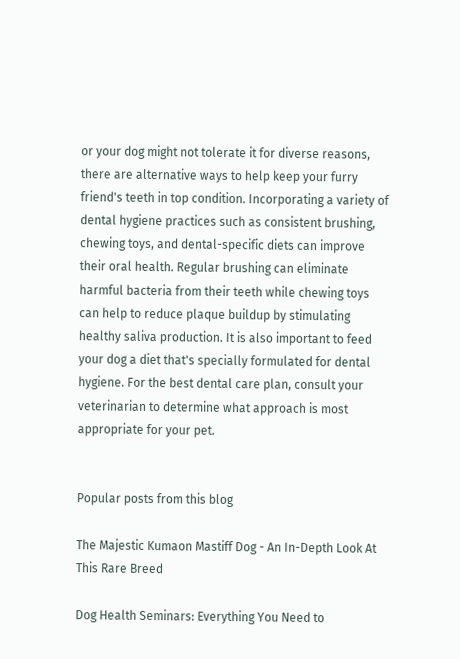or your dog might not tolerate it for diverse reasons, there are alternative ways to help keep your furry friend's teeth in top condition. Incorporating a variety of dental hygiene practices such as consistent brushing, chewing toys, and dental-specific diets can improve their oral health. Regular brushing can eliminate harmful bacteria from their teeth while chewing toys can help to reduce plaque buildup by stimulating healthy saliva production. It is also important to feed your dog a diet that's specially formulated for dental hygiene. For the best dental care plan, consult your veterinarian to determine what approach is most appropriate for your pet.


Popular posts from this blog

The Majestic Kumaon Mastiff Dog - An In-Depth Look At This Rare Breed

Dog Health Seminars: Everything You Need to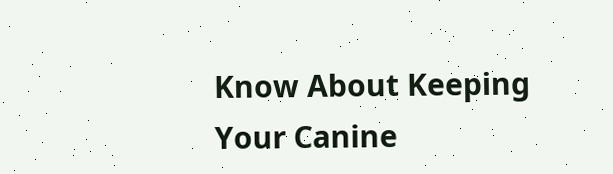Know About Keeping Your Canine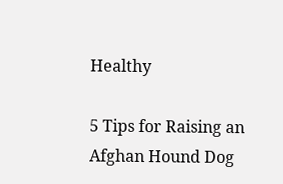Healthy

5 Tips for Raising an Afghan Hound Dog